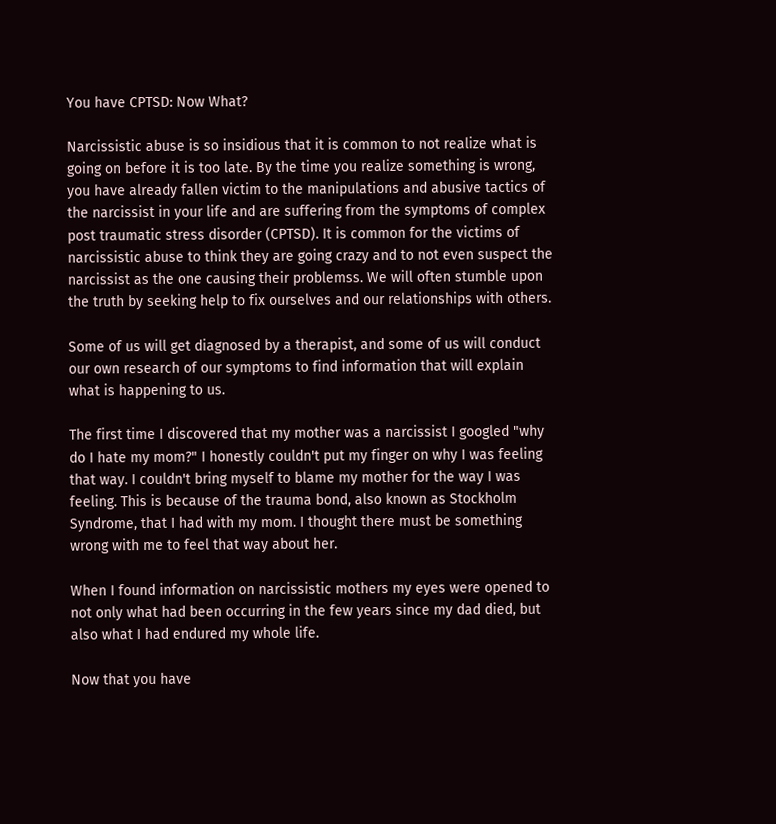You have CPTSD: Now What?

Narcissistic abuse is so insidious that it is common to not realize what is going on before it is too late. By the time you realize something is wrong, you have already fallen victim to the manipulations and abusive tactics of the narcissist in your life and are suffering from the symptoms of complex post traumatic stress disorder (CPTSD). It is common for the victims of narcissistic abuse to think they are going crazy and to not even suspect the narcissist as the one causing their problemss. We will often stumble upon the truth by seeking help to fix ourselves and our relationships with others.

Some of us will get diagnosed by a therapist, and some of us will conduct our own research of our symptoms to find information that will explain what is happening to us.

The first time I discovered that my mother was a narcissist I googled "why do I hate my mom?" I honestly couldn't put my finger on why I was feeling that way. I couldn't bring myself to blame my mother for the way I was feeling. This is because of the trauma bond, also known as Stockholm Syndrome, that I had with my mom. I thought there must be something wrong with me to feel that way about her.

When I found information on narcissistic mothers my eyes were opened to not only what had been occurring in the few years since my dad died, but also what I had endured my whole life.

Now that you have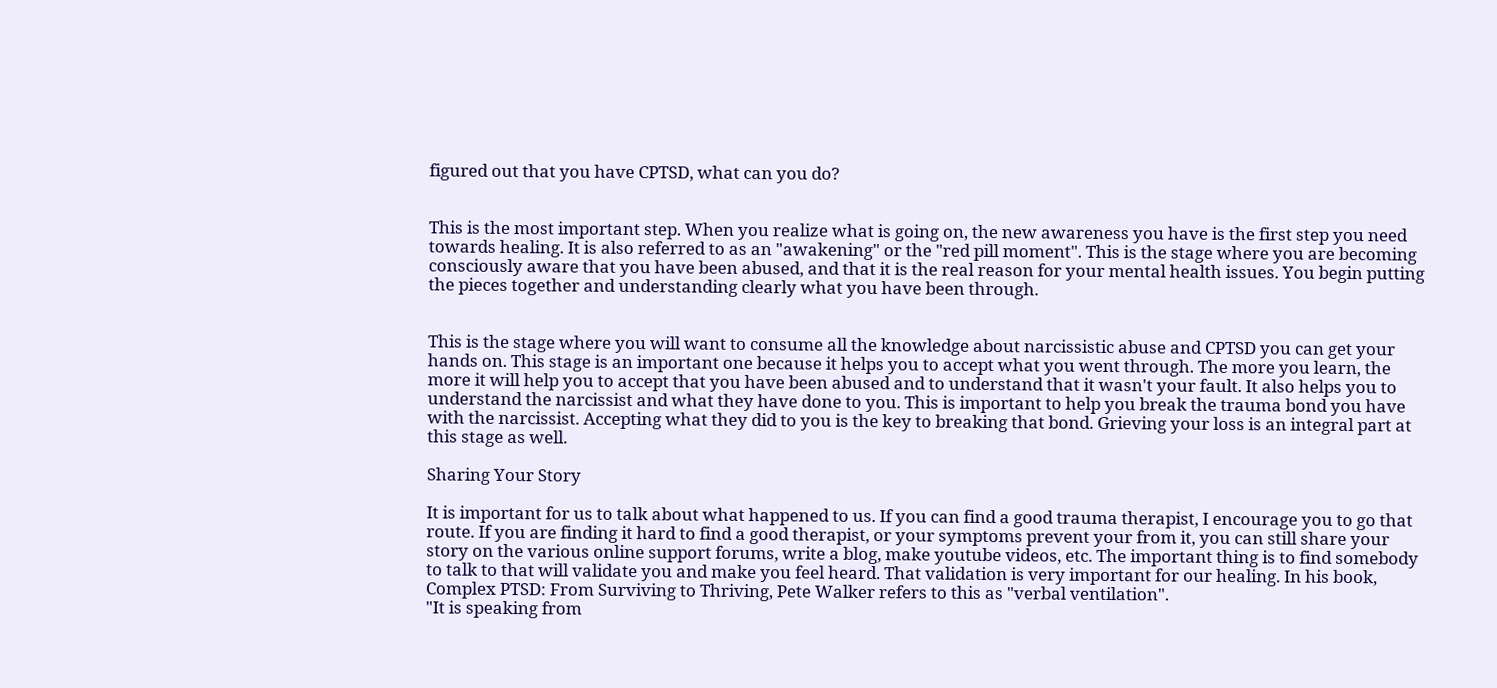figured out that you have CPTSD, what can you do?


This is the most important step. When you realize what is going on, the new awareness you have is the first step you need towards healing. It is also referred to as an "awakening" or the "red pill moment". This is the stage where you are becoming consciously aware that you have been abused, and that it is the real reason for your mental health issues. You begin putting the pieces together and understanding clearly what you have been through.


This is the stage where you will want to consume all the knowledge about narcissistic abuse and CPTSD you can get your hands on. This stage is an important one because it helps you to accept what you went through. The more you learn, the more it will help you to accept that you have been abused and to understand that it wasn't your fault. It also helps you to understand the narcissist and what they have done to you. This is important to help you break the trauma bond you have with the narcissist. Accepting what they did to you is the key to breaking that bond. Grieving your loss is an integral part at this stage as well.

Sharing Your Story

It is important for us to talk about what happened to us. If you can find a good trauma therapist, I encourage you to go that route. If you are finding it hard to find a good therapist, or your symptoms prevent your from it, you can still share your story on the various online support forums, write a blog, make youtube videos, etc. The important thing is to find somebody to talk to that will validate you and make you feel heard. That validation is very important for our healing. In his book, Complex PTSD: From Surviving to Thriving, Pete Walker refers to this as "verbal ventilation".
"It is speaking from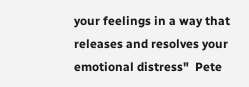your feelings in a way that releases and resolves your emotional distress"  Pete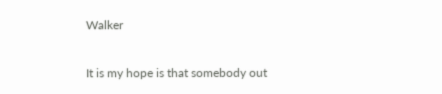Walker

It is my hope is that somebody out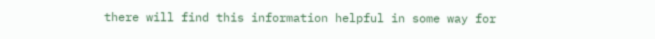there will find this information helpful in some way for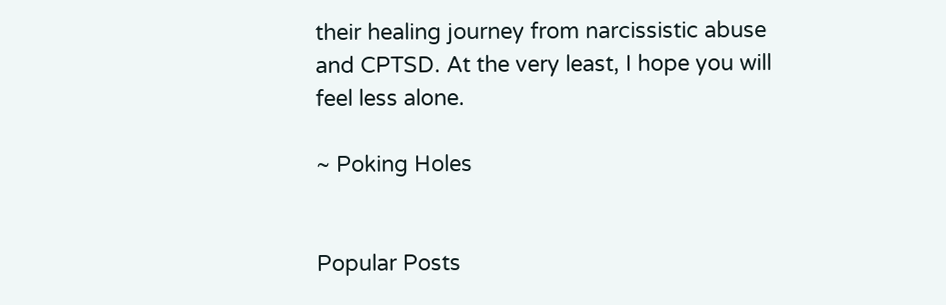their healing journey from narcissistic abuse and CPTSD. At the very least, I hope you will feel less alone.

~ Poking Holes


Popular Posts